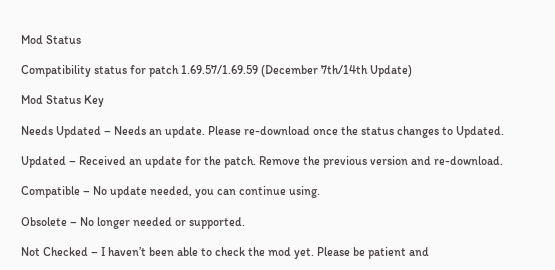Mod Status

Compatibility status for patch 1.69.57/1.69.59 (December 7th/14th Update)

Mod Status Key

Needs Updated – Needs an update. Please re-download once the status changes to Updated.

Updated – Received an update for the patch. Remove the previous version and re-download.

Compatible – No update needed, you can continue using.

Obsolete – No longer needed or supported.

Not Checked – I haven’t been able to check the mod yet. Please be patient and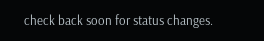check back soon for status changes.